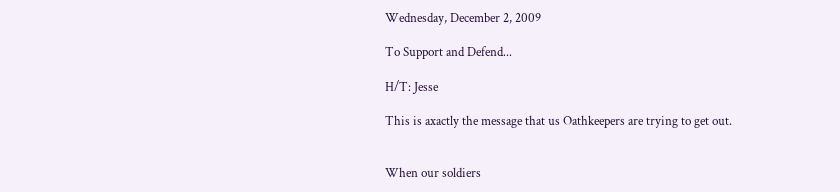Wednesday, December 2, 2009

To Support and Defend...

H/T: Jesse

This is axactly the message that us Oathkeepers are trying to get out.


When our soldiers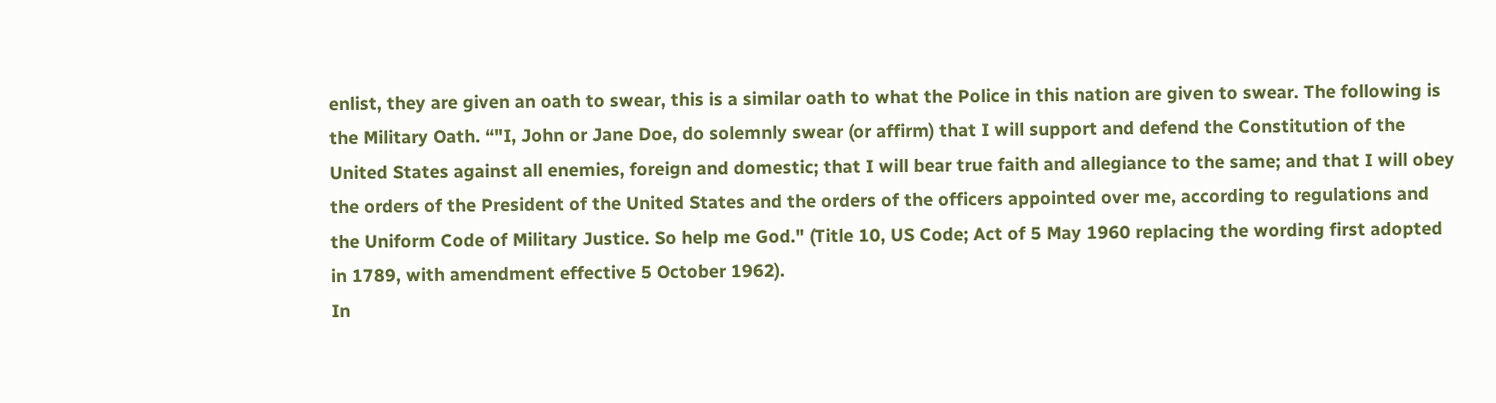enlist, they are given an oath to swear, this is a similar oath to what the Police in this nation are given to swear. The following is the Military Oath. “"I, John or Jane Doe, do solemnly swear (or affirm) that I will support and defend the Constitution of the United States against all enemies, foreign and domestic; that I will bear true faith and allegiance to the same; and that I will obey the orders of the President of the United States and the orders of the officers appointed over me, according to regulations and the Uniform Code of Military Justice. So help me God." (Title 10, US Code; Act of 5 May 1960 replacing the wording first adopted in 1789, with amendment effective 5 October 1962).
In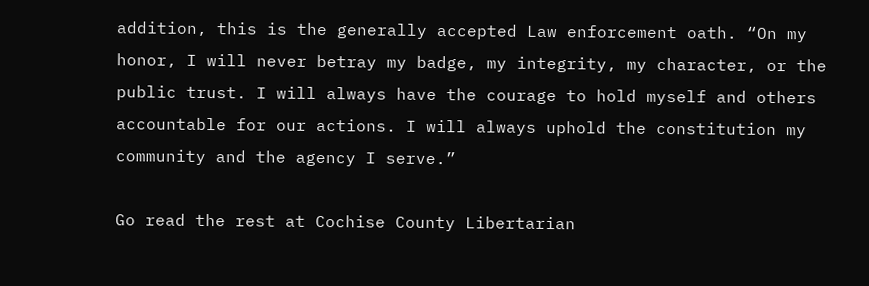addition, this is the generally accepted Law enforcement oath. “On my honor, I will never betray my badge, my integrity, my character, or the public trust. I will always have the courage to hold myself and others accountable for our actions. I will always uphold the constitution my community and the agency I serve.”

Go read the rest at Cochise County Libertarian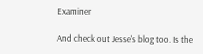Examiner

And check out Jesse's blog too. Is the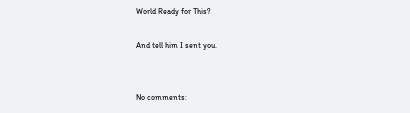World Ready for This?

And tell him I sent you.


No comments: